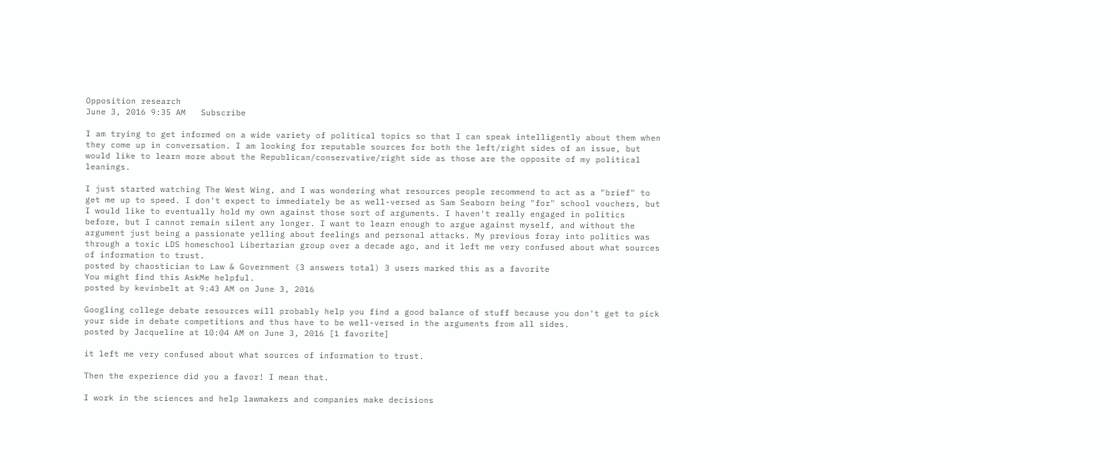Opposition research
June 3, 2016 9:35 AM   Subscribe

I am trying to get informed on a wide variety of political topics so that I can speak intelligently about them when they come up in conversation. I am looking for reputable sources for both the left/right sides of an issue, but would like to learn more about the Republican/conservative/right side as those are the opposite of my political leanings.

I just started watching The West Wing, and I was wondering what resources people recommend to act as a "brief" to get me up to speed. I don't expect to immediately be as well-versed as Sam Seaborn being "for" school vouchers, but I would like to eventually hold my own against those sort of arguments. I haven't really engaged in politics before, but I cannot remain silent any longer. I want to learn enough to argue against myself, and without the argument just being a passionate yelling about feelings and personal attacks. My previous foray into politics was through a toxic LDS homeschool Libertarian group over a decade ago, and it left me very confused about what sources of information to trust.
posted by chaostician to Law & Government (3 answers total) 3 users marked this as a favorite
You might find this AskMe helpful.
posted by kevinbelt at 9:43 AM on June 3, 2016

Googling college debate resources will probably help you find a good balance of stuff because you don't get to pick your side in debate competitions and thus have to be well-versed in the arguments from all sides.
posted by Jacqueline at 10:04 AM on June 3, 2016 [1 favorite]

it left me very confused about what sources of information to trust.

Then the experience did you a favor! I mean that.

I work in the sciences and help lawmakers and companies make decisions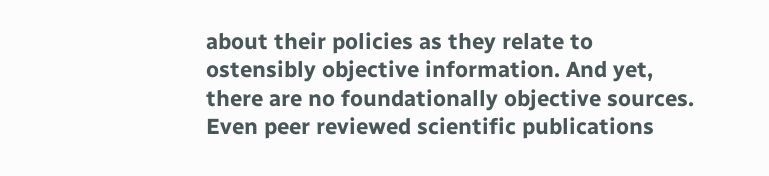about their policies as they relate to ostensibly objective information. And yet, there are no foundationally objective sources. Even peer reviewed scientific publications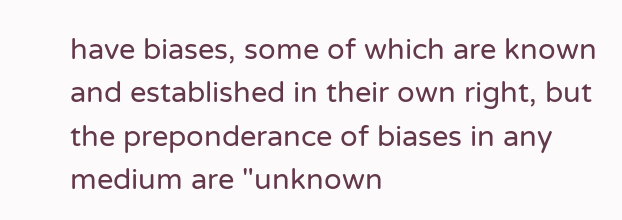have biases, some of which are known and established in their own right, but the preponderance of biases in any medium are "unknown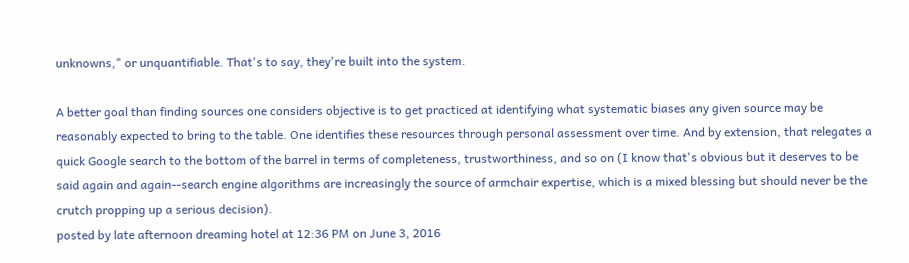unknowns," or unquantifiable. That's to say, they're built into the system.

A better goal than finding sources one considers objective is to get practiced at identifying what systematic biases any given source may be reasonably expected to bring to the table. One identifies these resources through personal assessment over time. And by extension, that relegates a quick Google search to the bottom of the barrel in terms of completeness, trustworthiness, and so on (I know that's obvious but it deserves to be said again and again--search engine algorithms are increasingly the source of armchair expertise, which is a mixed blessing but should never be the crutch propping up a serious decision).
posted by late afternoon dreaming hotel at 12:36 PM on June 3, 2016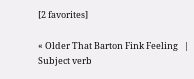[2 favorites]

« Older That Barton Fink Feeling   |   Subject verb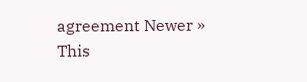agreement Newer »
This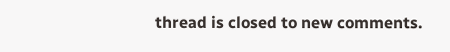thread is closed to new comments.